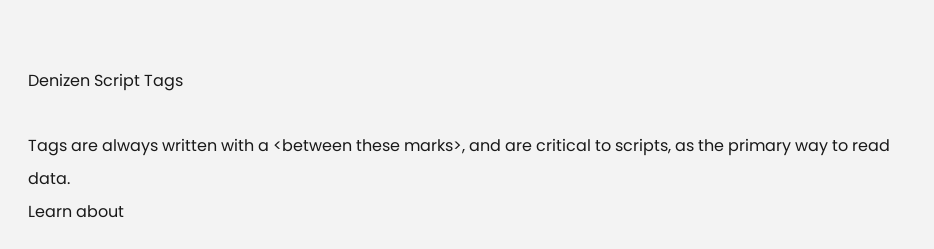Denizen Script Tags

Tags are always written with a <between these marks>, and are critical to scripts, as the primary way to read data.
Learn about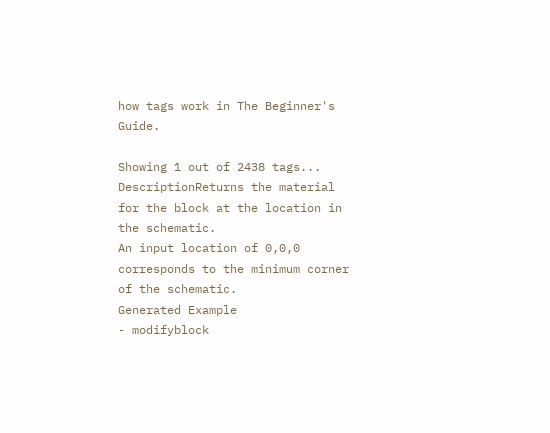how tags work in The Beginner's Guide.

Showing 1 out of 2438 tags...
DescriptionReturns the material for the block at the location in the schematic.
An input location of 0,0,0 corresponds to the minimum corner of the schematic.
Generated Example
- modifyblock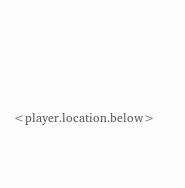<player.location.below>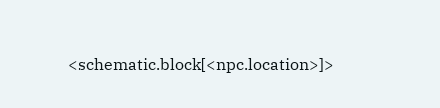<schematic.block[<npc.location>]>